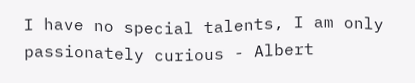I have no special talents, I am only passionately curious - Albert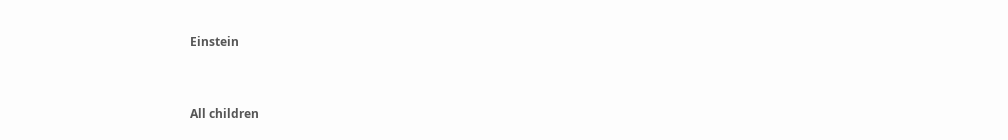Einstein


All children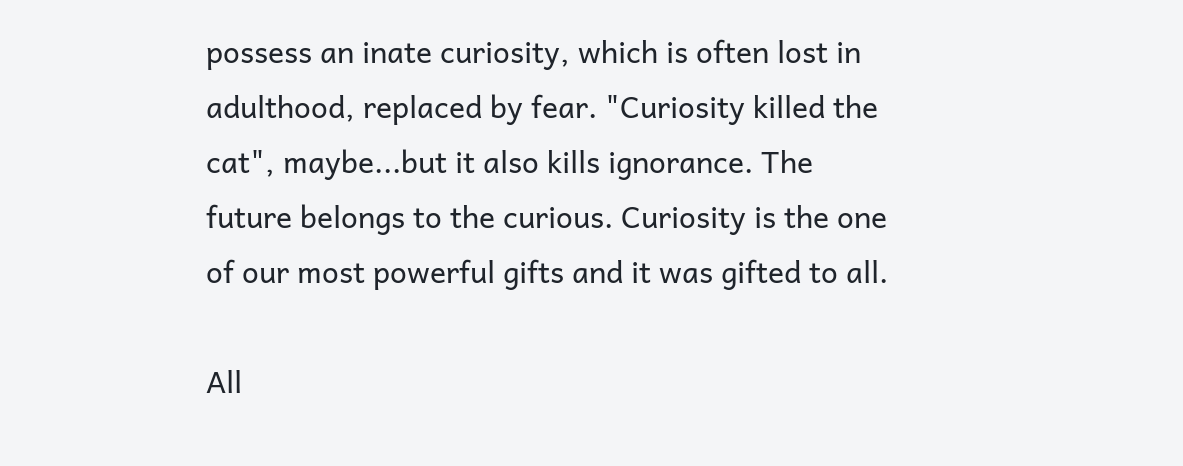possess an inate curiosity, which is often lost in adulthood, replaced by fear. "Curiosity killed the cat", maybe...but it also kills ignorance. The future belongs to the curious. Curiosity is the one of our most powerful gifts and it was gifted to all.

All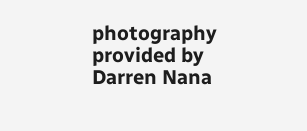photography provided by Darren Nana